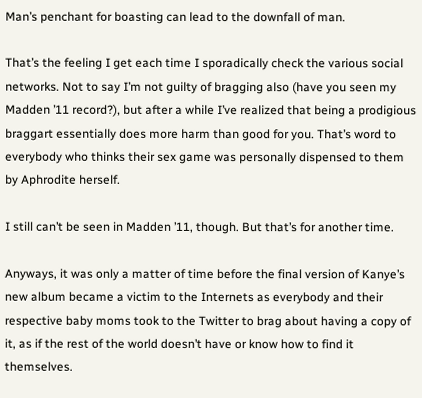Man’s penchant for boasting can lead to the downfall of man.

That’s the feeling I get each time I sporadically check the various social networks. Not to say I’m not guilty of bragging also (have you seen my Madden ’11 record?), but after a while I’ve realized that being a prodigious braggart essentially does more harm than good for you. That’s word to everybody who thinks their sex game was personally dispensed to them by Aphrodite herself.

I still can’t be seen in Madden ’11, though. But that’s for another time.

Anyways, it was only a matter of time before the final version of Kanye’s new album became a victim to the Internets as everybody and their respective baby moms took to the Twitter to brag about having a copy of it, as if the rest of the world doesn’t have or know how to find it themselves.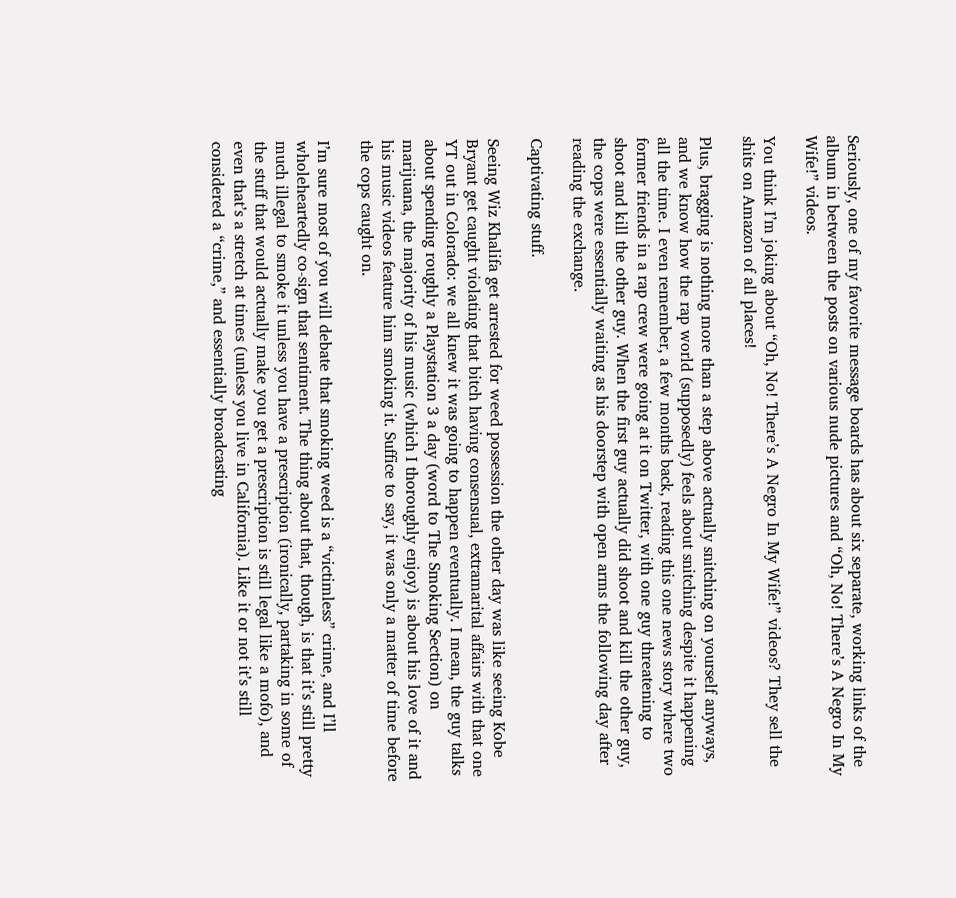Seriously, one of my favorite message boards has about six separate, working links of the album in between the posts on various nude pictures and “Oh, No! There’s A Negro In My Wife!” videos.

You think I’m joking about “Oh, No! There’s A Negro In My Wife!” videos? They sell the shits on Amazon of all places!

Plus, bragging is nothing more than a step above actually snitching on yourself anyways, and we know how the rap world (supposedly) feels about snitching despite it happening all the time. I even remember, a few months back, reading this one news story where two former friends in a rap crew were going at it on Twitter, with one guy threatening to shoot and kill the other guy. When the first guy actually did shoot and kill the other guy, the cops were essentially waiting as his doorstep with open arms the following day after reading the exchange.

Captivating stuff.

Seeing Wiz Khalifa get arrested for weed possession the other day was like seeing Kobe Bryant get caught violating that bitch having consensual, extramarital affairs with that one YT out in Colorado: we all knew it was going to happen eventually. I mean, the guy talks about spending roughly a Playstation 3 a day (word to The Smoking Section) on marijuana, the majority of his music (which I thoroughly enjoy) is about his love of it and his music videos feature him smoking it. Suffice to say, it was only a matter of time before the cops caught on.

I’m sure most of you will debate that smoking weed is a “victimless” crime, and I’ll wholeheartedly co-sign that sentiment. The thing about that, though, is that it’s still pretty much illegal to smoke it unless you have a prescription (ironically, partaking in some of the stuff that would actually make you get a prescription is still legal like a mofo), and even that’s a stretch at times (unless you live in California). Like it or not it’s still considered a “crime,” and essentially broadcasting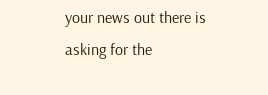your news out there is asking for the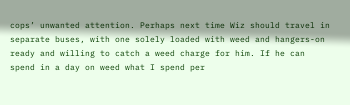cops’ unwanted attention. Perhaps next time Wiz should travel in separate buses, with one solely loaded with weed and hangers-on ready and willing to catch a weed charge for him. If he can spend in a day on weed what I spend per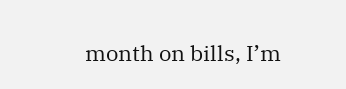month on bills, I’m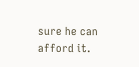sure he can afford it.